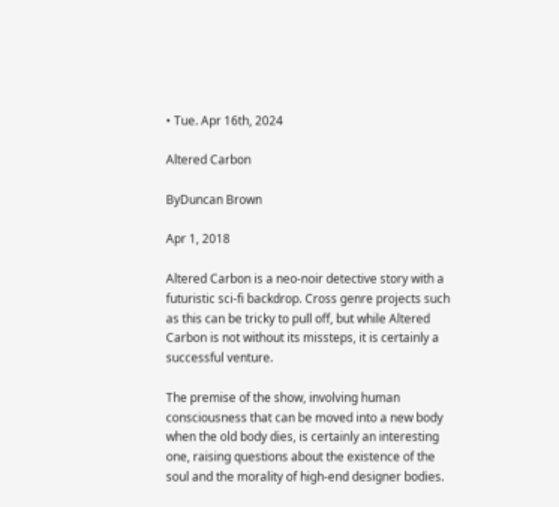• Tue. Apr 16th, 2024

Altered Carbon

ByDuncan Brown

Apr 1, 2018

Altered Carbon is a neo-noir detective story with a futuristic sci-fi backdrop. Cross genre projects such as this can be tricky to pull off, but while Altered Carbon is not without its missteps, it is certainly a successful venture.

The premise of the show, involving human consciousness that can be moved into a new body when the old body dies, is certainly an interesting one, raising questions about the existence of the soul and the morality of high-end designer bodies.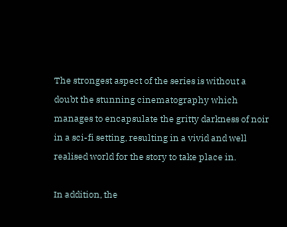The strongest aspect of the series is without a doubt the stunning cinematography which manages to encapsulate the gritty darkness of noir in a sci-fi setting, resulting in a vivid and well realised world for the story to take place in.

In addition, the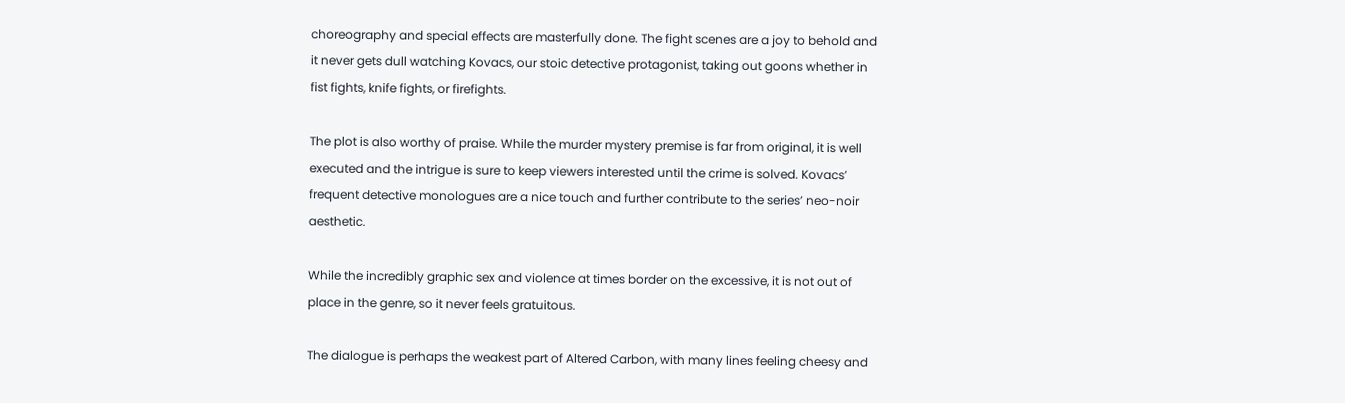choreography and special effects are masterfully done. The fight scenes are a joy to behold and it never gets dull watching Kovacs, our stoic detective protagonist, taking out goons whether in fist fights, knife fights, or firefights.

The plot is also worthy of praise. While the murder mystery premise is far from original, it is well executed and the intrigue is sure to keep viewers interested until the crime is solved. Kovacs’ frequent detective monologues are a nice touch and further contribute to the series’ neo-noir aesthetic.

While the incredibly graphic sex and violence at times border on the excessive, it is not out of place in the genre, so it never feels gratuitous.

The dialogue is perhaps the weakest part of Altered Carbon, with many lines feeling cheesy and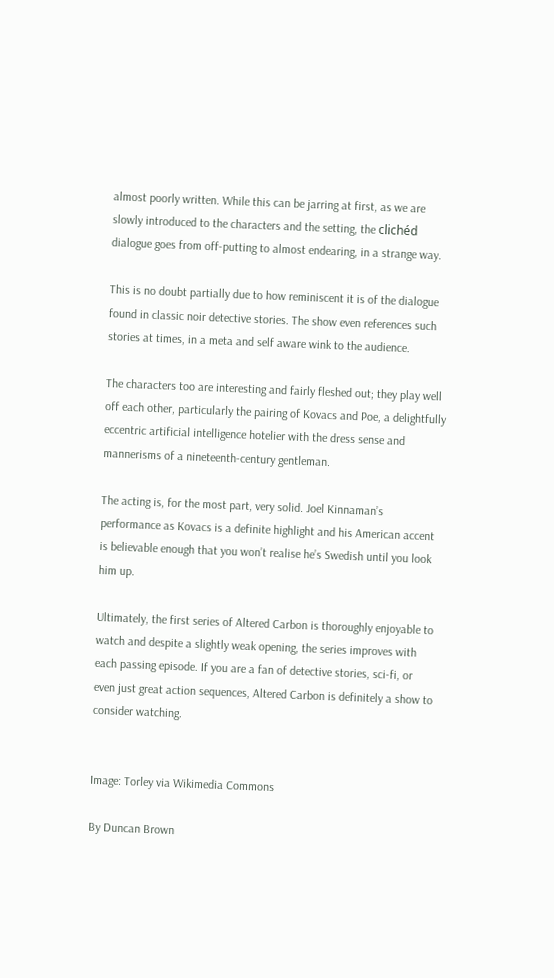almost poorly written. While this can be jarring at first, as we are slowly introduced to the characters and the setting, the clichéd dialogue goes from off-putting to almost endearing, in a strange way.

This is no doubt partially due to how reminiscent it is of the dialogue found in classic noir detective stories. The show even references such stories at times, in a meta and self aware wink to the audience.

The characters too are interesting and fairly fleshed out; they play well off each other, particularly the pairing of Kovacs and Poe, a delightfully eccentric artificial intelligence hotelier with the dress sense and mannerisms of a nineteenth-century gentleman.

The acting is, for the most part, very solid. Joel Kinnaman’s performance as Kovacs is a definite highlight and his American accent is believable enough that you won’t realise he’s Swedish until you look him up.

Ultimately, the first series of Altered Carbon is thoroughly enjoyable to watch and despite a slightly weak opening, the series improves with each passing episode. If you are a fan of detective stories, sci-fi, or even just great action sequences, Altered Carbon is definitely a show to consider watching.


Image: Torley via Wikimedia Commons

By Duncan Brown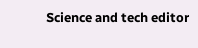Science and tech editor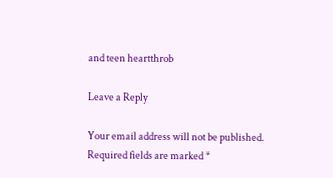and teen heartthrob

Leave a Reply

Your email address will not be published. Required fields are marked *